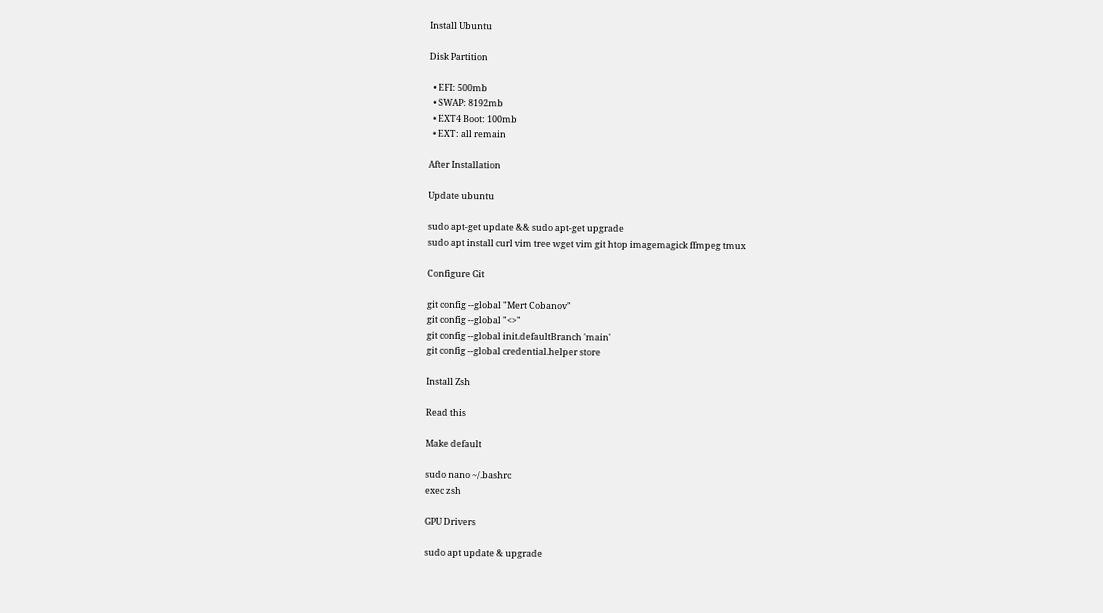Install Ubuntu

Disk Partition

  • EFI: 500mb
  • SWAP: 8192mb
  • EXT4 Boot: 100mb
  • EXT: all remain

After Installation

Update ubuntu

sudo apt-get update && sudo apt-get upgrade
sudo apt install curl vim tree wget vim git htop imagemagick ffmpeg tmux

Configure Git

git config --global "Mert Cobanov"
git config --global "<>"
git config --global init.defaultBranch 'main'
git config --global credential.helper store

Install Zsh

Read this

Make default

sudo nano ~/.bashrc
exec zsh

GPU Drivers

sudo apt update & upgrade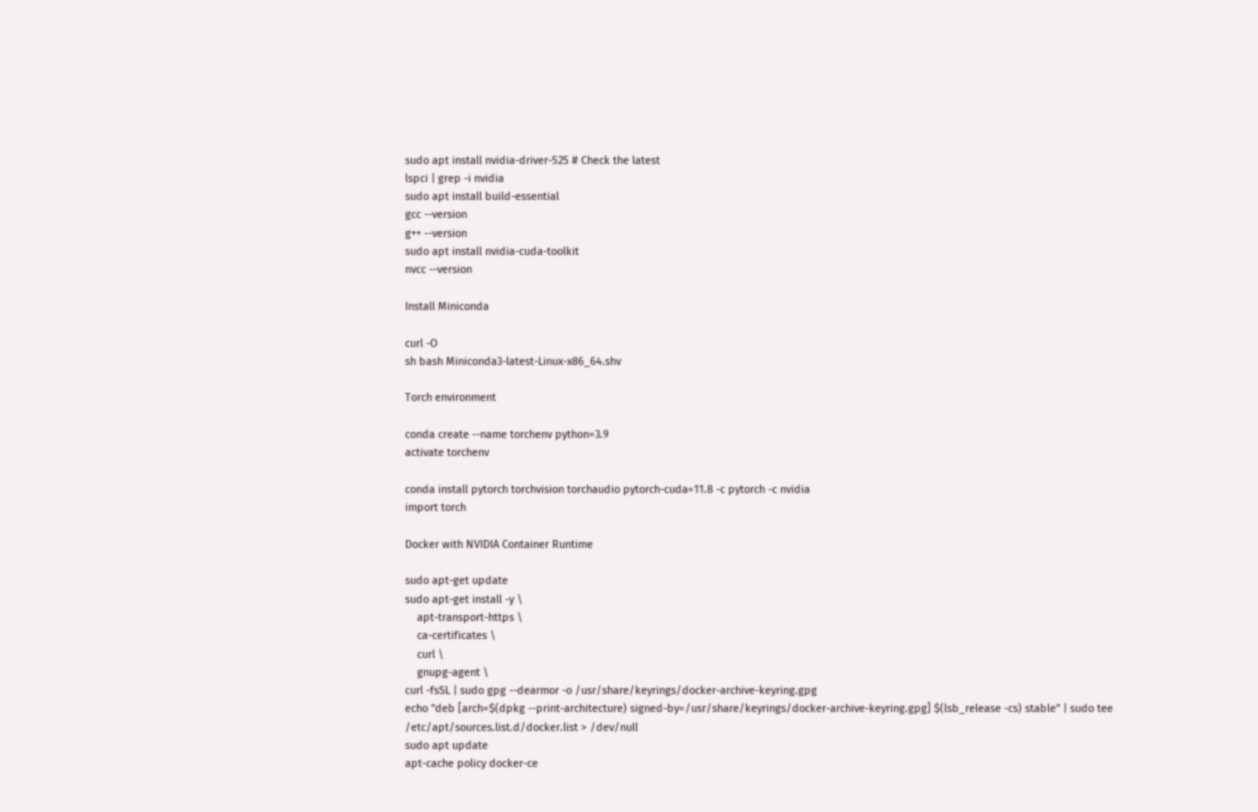sudo apt install nvidia-driver-525 # Check the latest
lspci | grep -i nvidia
sudo apt install build-essential
gcc --version
g++ --version
sudo apt install nvidia-cuda-toolkit
nvcc --version

Install Miniconda

curl -O
sh bash Miniconda3-latest-Linux-x86_64.shv

Torch environment

conda create --name torchenv python=3.9
activate torchenv

conda install pytorch torchvision torchaudio pytorch-cuda=11.8 -c pytorch -c nvidia
import torch

Docker with NVIDIA Container Runtime

sudo apt-get update
sudo apt-get install -y \
    apt-transport-https \
    ca-certificates \
    curl \
    gnupg-agent \
curl -fsSL | sudo gpg --dearmor -o /usr/share/keyrings/docker-archive-keyring.gpg
echo "deb [arch=$(dpkg --print-architecture) signed-by=/usr/share/keyrings/docker-archive-keyring.gpg] $(lsb_release -cs) stable" | sudo tee /etc/apt/sources.list.d/docker.list > /dev/null
sudo apt update
apt-cache policy docker-ce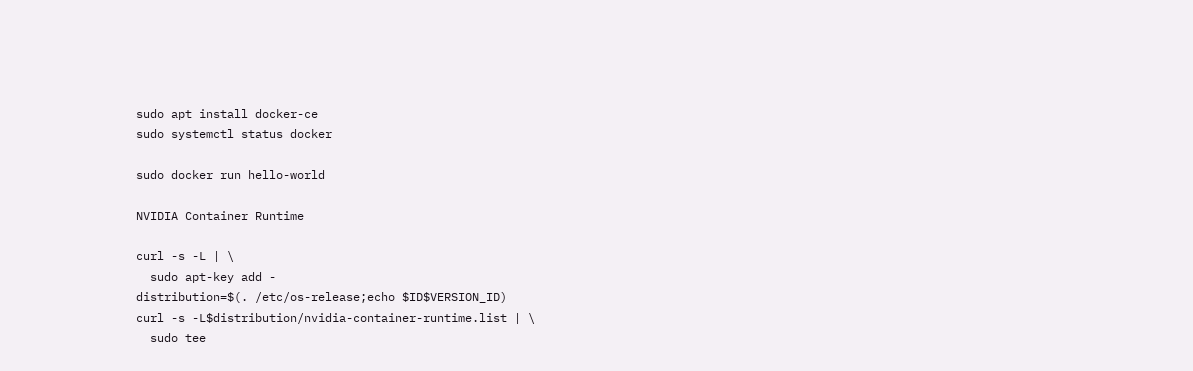sudo apt install docker-ce
sudo systemctl status docker

sudo docker run hello-world

NVIDIA Container Runtime

curl -s -L | \
  sudo apt-key add -
distribution=$(. /etc/os-release;echo $ID$VERSION_ID)
curl -s -L$distribution/nvidia-container-runtime.list | \
  sudo tee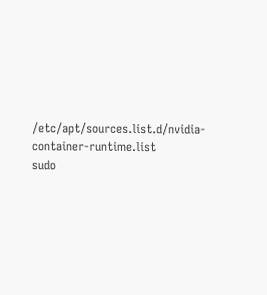/etc/apt/sources.list.d/nvidia-container-runtime.list
sudo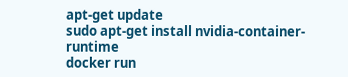apt-get update
sudo apt-get install nvidia-container-runtime
docker run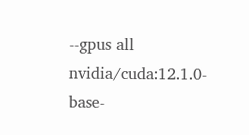--gpus all nvidia/cuda:12.1.0-base-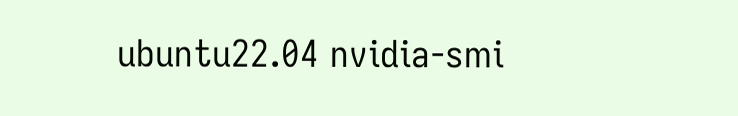ubuntu22.04 nvidia-smi